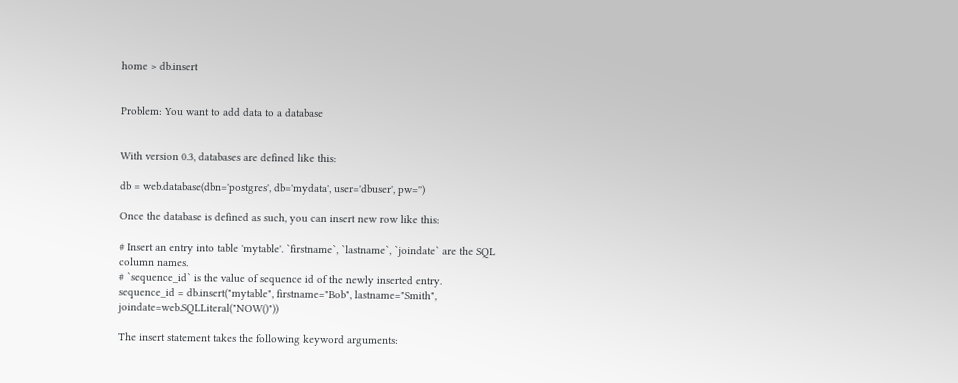home > db.insert


Problem: You want to add data to a database


With version 0.3, databases are defined like this:

db = web.database(dbn='postgres', db='mydata', user='dbuser', pw='')

Once the database is defined as such, you can insert new row like this:

# Insert an entry into table 'mytable'. `firstname`, `lastname`, `joindate` are the SQL column names.
# `sequence_id` is the value of sequence id of the newly inserted entry.
sequence_id = db.insert("mytable", firstname="Bob", lastname="Smith", joindate=web.SQLLiteral("NOW()"))

The insert statement takes the following keyword arguments: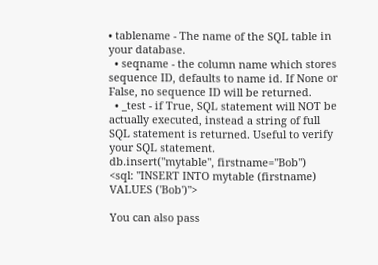• tablename - The name of the SQL table in your database.
  • seqname - the column name which stores sequence ID, defaults to name id. If None or False, no sequence ID will be returned.
  • _test - if True, SQL statement will NOT be actually executed, instead a string of full SQL statement is returned. Useful to verify your SQL statement.
db.insert("mytable", firstname="Bob")
<sql: "INSERT INTO mytable (firstname) VALUES ('Bob')">

You can also pass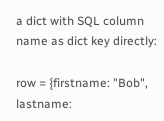a dict with SQL column name as dict key directly:

row = {firstname: "Bob", lastname: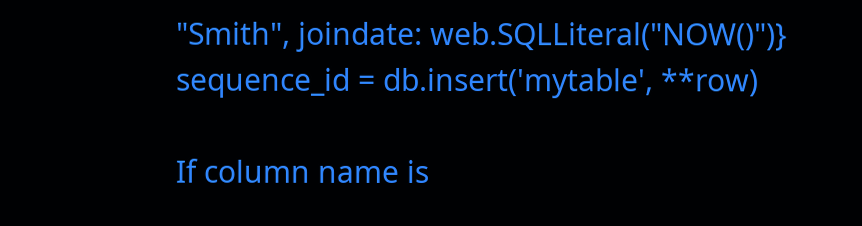"Smith", joindate: web.SQLLiteral("NOW()")}
sequence_id = db.insert('mytable', **row)

If column name is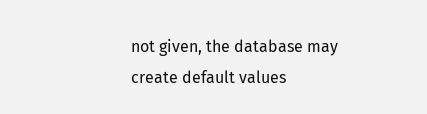not given, the database may create default values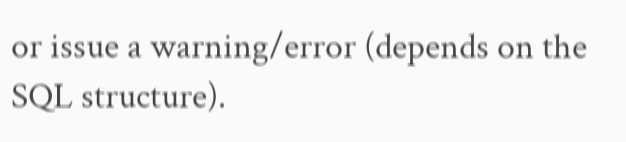or issue a warning/error (depends on the SQL structure).